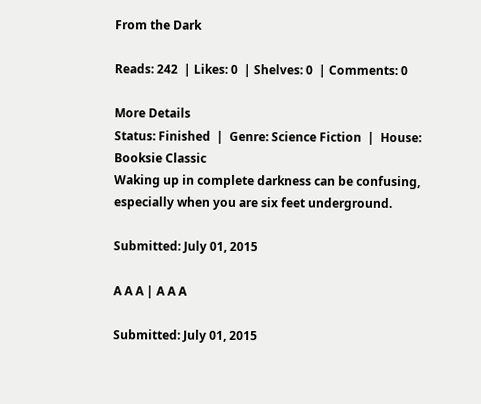From the Dark

Reads: 242  | Likes: 0  | Shelves: 0  | Comments: 0

More Details
Status: Finished  |  Genre: Science Fiction  |  House: Booksie Classic
Waking up in complete darkness can be confusing, especially when you are six feet underground.

Submitted: July 01, 2015

A A A | A A A

Submitted: July 01, 2015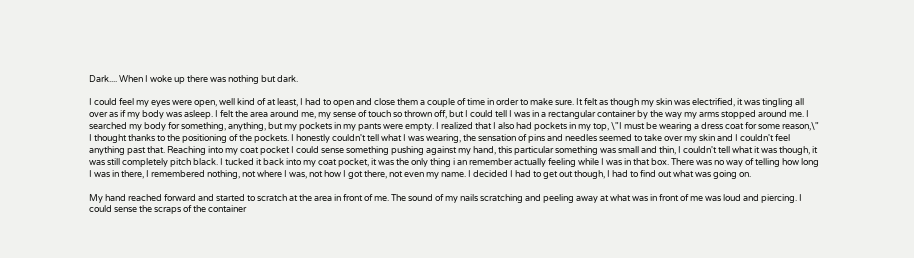Dark.... When I woke up there was nothing but dark.

I could feel my eyes were open, well kind of at least, I had to open and close them a couple of time in order to make sure. It felt as though my skin was electrified, it was tingling all over as if my body was asleep. I felt the area around me, my sense of touch so thrown off, but I could tell I was in a rectangular container by the way my arms stopped around me. I searched my body for something, anything, but my pockets in my pants were empty. I realized that I also had pockets in my top, \"I must be wearing a dress coat for some reason,\" I thought thanks to the positioning of the pockets. I honestly couldn't tell what I was wearing, the sensation of pins and needles seemed to take over my skin and I couldn't feel anything past that. Reaching into my coat pocket I could sense something pushing against my hand, this particular something was small and thin, I couldn't tell what it was though, it was still completely pitch black. I tucked it back into my coat pocket, it was the only thing i an remember actually feeling while I was in that box. There was no way of telling how long I was in there, I remembered nothing, not where I was, not how I got there, not even my name. I decided I had to get out though, I had to find out what was going on.

My hand reached forward and started to scratch at the area in front of me. The sound of my nails scratching and peeling away at what was in front of me was loud and piercing. I could sense the scraps of the container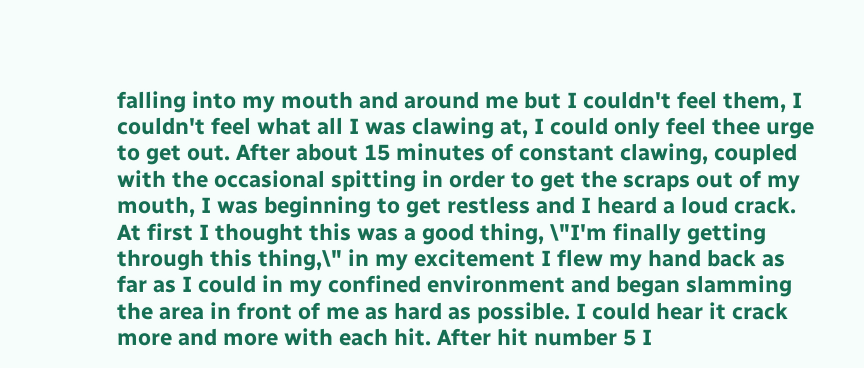falling into my mouth and around me but I couldn't feel them, I couldn't feel what all I was clawing at, I could only feel thee urge to get out. After about 15 minutes of constant clawing, coupled with the occasional spitting in order to get the scraps out of my mouth, I was beginning to get restless and I heard a loud crack. At first I thought this was a good thing, \"I'm finally getting through this thing,\" in my excitement I flew my hand back as far as I could in my confined environment and began slamming the area in front of me as hard as possible. I could hear it crack more and more with each hit. After hit number 5 I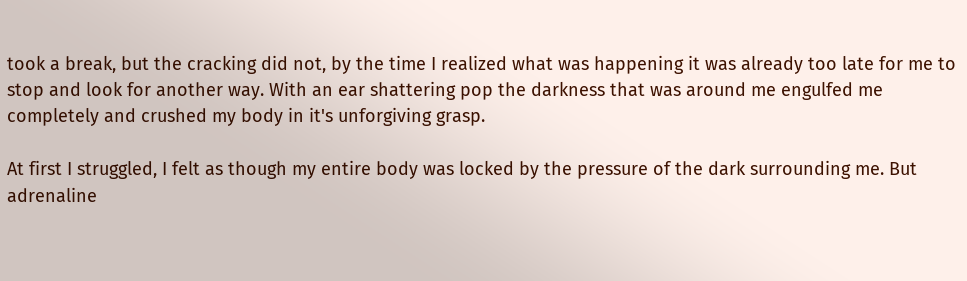took a break, but the cracking did not, by the time I realized what was happening it was already too late for me to stop and look for another way. With an ear shattering pop the darkness that was around me engulfed me completely and crushed my body in it's unforgiving grasp.

At first I struggled, I felt as though my entire body was locked by the pressure of the dark surrounding me. But adrenaline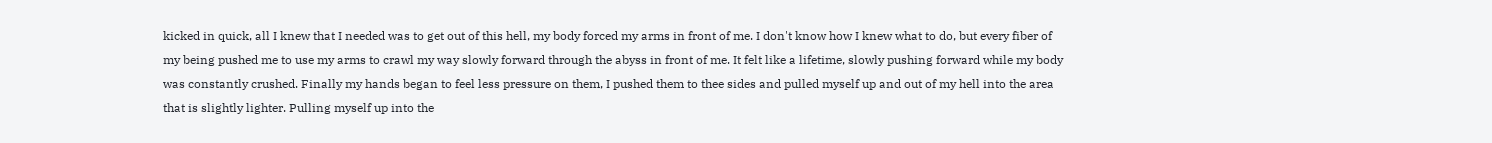kicked in quick, all I knew that I needed was to get out of this hell, my body forced my arms in front of me. I don't know how I knew what to do, but every fiber of my being pushed me to use my arms to crawl my way slowly forward through the abyss in front of me. It felt like a lifetime, slowly pushing forward while my body was constantly crushed. Finally my hands began to feel less pressure on them, I pushed them to thee sides and pulled myself up and out of my hell into the area that is slightly lighter. Pulling myself up into the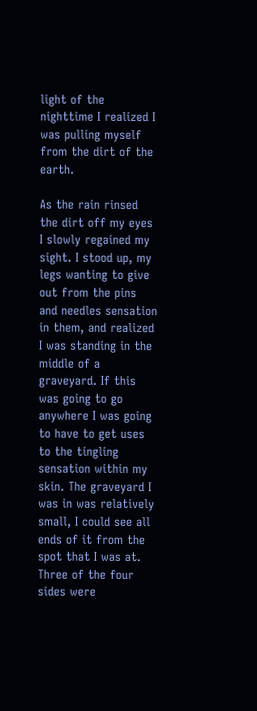light of the nighttime I realized I was pulling myself from the dirt of the earth.

As the rain rinsed the dirt off my eyes I slowly regained my sight. I stood up, my legs wanting to give out from the pins and needles sensation in them, and realized I was standing in the middle of a graveyard. If this was going to go anywhere I was going to have to get uses to the tingling sensation within my skin. The graveyard I was in was relatively small, I could see all ends of it from the spot that I was at. Three of the four sides were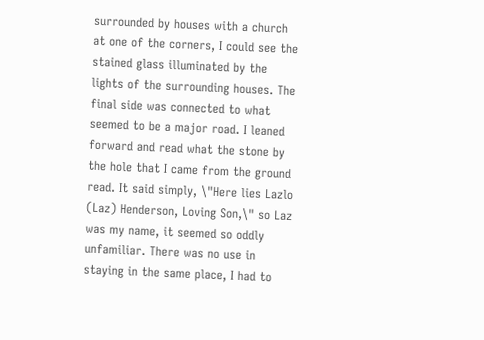surrounded by houses with a church at one of the corners, I could see the stained glass illuminated by the lights of the surrounding houses. The final side was connected to what seemed to be a major road. I leaned forward and read what the stone by the hole that I came from the ground read. It said simply, \"Here lies Lazlo (Laz) Henderson, Loving Son,\" so Laz was my name, it seemed so oddly unfamiliar. There was no use in staying in the same place, I had to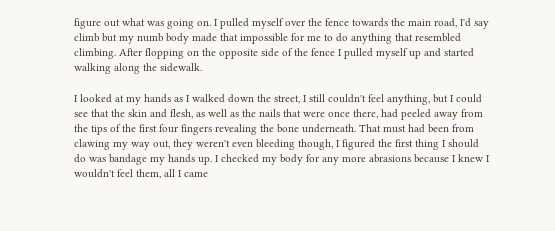figure out what was going on. I pulled myself over the fence towards the main road, I'd say climb but my numb body made that impossible for me to do anything that resembled climbing. After flopping on the opposite side of the fence I pulled myself up and started walking along the sidewalk.

I looked at my hands as I walked down the street, I still couldn't feel anything, but I could see that the skin and flesh, as well as the nails that were once there, had peeled away from the tips of the first four fingers revealing the bone underneath. That must had been from clawing my way out, they weren't even bleeding though, I figured the first thing I should do was bandage my hands up. I checked my body for any more abrasions because I knew I wouldn't feel them, all I came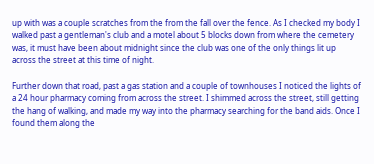up with was a couple scratches from the from the fall over the fence. As I checked my body I walked past a gentleman's club and a motel about 5 blocks down from where the cemetery was, it must have been about midnight since the club was one of the only things lit up across the street at this time of night.

Further down that road, past a gas station and a couple of townhouses I noticed the lights of a 24 hour pharmacy coming from across the street. I shimmed across the street, still getting the hang of walking, and made my way into the pharmacy searching for the band aids. Once I found them along the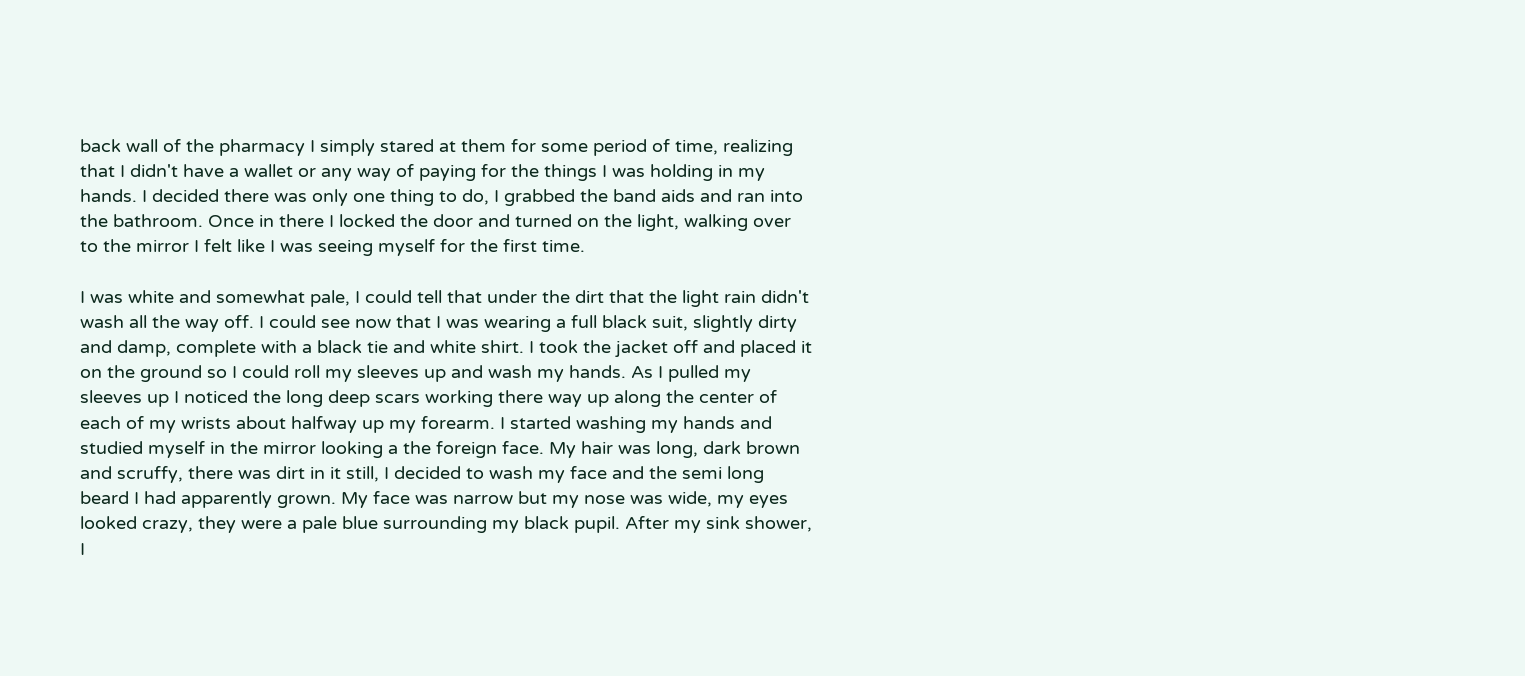back wall of the pharmacy I simply stared at them for some period of time, realizing that I didn't have a wallet or any way of paying for the things I was holding in my hands. I decided there was only one thing to do, I grabbed the band aids and ran into the bathroom. Once in there I locked the door and turned on the light, walking over to the mirror I felt like I was seeing myself for the first time.

I was white and somewhat pale, I could tell that under the dirt that the light rain didn't wash all the way off. I could see now that I was wearing a full black suit, slightly dirty and damp, complete with a black tie and white shirt. I took the jacket off and placed it on the ground so I could roll my sleeves up and wash my hands. As I pulled my sleeves up I noticed the long deep scars working there way up along the center of each of my wrists about halfway up my forearm. I started washing my hands and studied myself in the mirror looking a the foreign face. My hair was long, dark brown and scruffy, there was dirt in it still, I decided to wash my face and the semi long beard I had apparently grown. My face was narrow but my nose was wide, my eyes looked crazy, they were a pale blue surrounding my black pupil. After my sink shower, I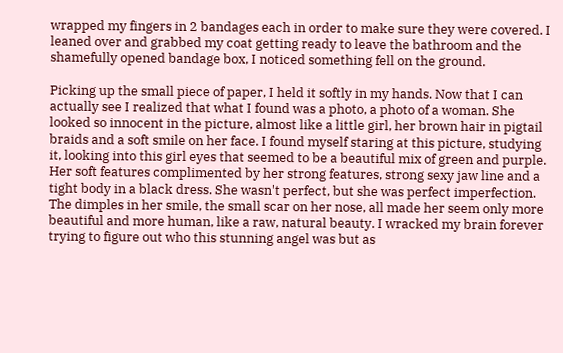wrapped my fingers in 2 bandages each in order to make sure they were covered. I leaned over and grabbed my coat getting ready to leave the bathroom and the shamefully opened bandage box, I noticed something fell on the ground.

Picking up the small piece of paper, I held it softly in my hands. Now that I can actually see I realized that what I found was a photo, a photo of a woman. She looked so innocent in the picture, almost like a little girl, her brown hair in pigtail braids and a soft smile on her face. I found myself staring at this picture, studying it, looking into this girl eyes that seemed to be a beautiful mix of green and purple. Her soft features complimented by her strong features, strong sexy jaw line and a tight body in a black dress. She wasn't perfect, but she was perfect imperfection. The dimples in her smile, the small scar on her nose, all made her seem only more beautiful and more human, like a raw, natural beauty. I wracked my brain forever trying to figure out who this stunning angel was but as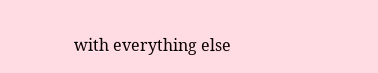with everything else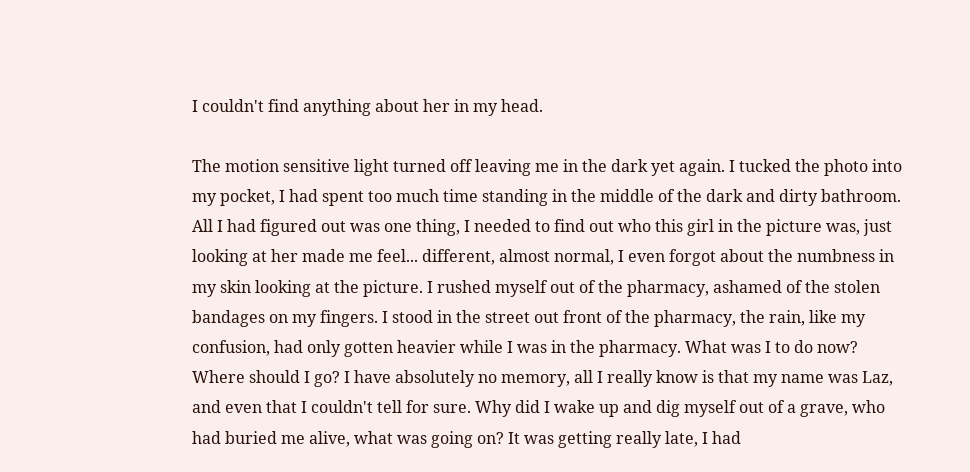I couldn't find anything about her in my head.

The motion sensitive light turned off leaving me in the dark yet again. I tucked the photo into my pocket, I had spent too much time standing in the middle of the dark and dirty bathroom. All I had figured out was one thing, I needed to find out who this girl in the picture was, just looking at her made me feel... different, almost normal, I even forgot about the numbness in my skin looking at the picture. I rushed myself out of the pharmacy, ashamed of the stolen bandages on my fingers. I stood in the street out front of the pharmacy, the rain, like my confusion, had only gotten heavier while I was in the pharmacy. What was I to do now? Where should I go? I have absolutely no memory, all I really know is that my name was Laz, and even that I couldn't tell for sure. Why did I wake up and dig myself out of a grave, who had buried me alive, what was going on? It was getting really late, I had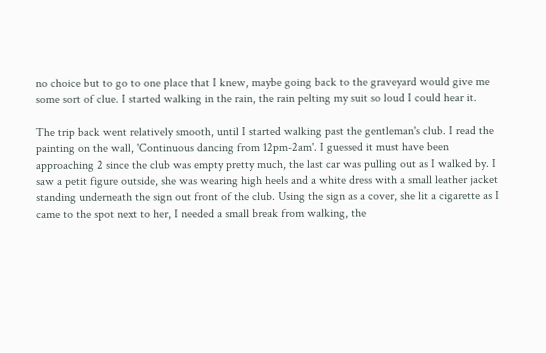no choice but to go to one place that I knew, maybe going back to the graveyard would give me some sort of clue. I started walking in the rain, the rain pelting my suit so loud I could hear it.

The trip back went relatively smooth, until I started walking past the gentleman's club. I read the painting on the wall, 'Continuous dancing from 12pm-2am'. I guessed it must have been approaching 2 since the club was empty pretty much, the last car was pulling out as I walked by. I saw a petit figure outside, she was wearing high heels and a white dress with a small leather jacket standing underneath the sign out front of the club. Using the sign as a cover, she lit a cigarette as I came to the spot next to her, I needed a small break from walking, the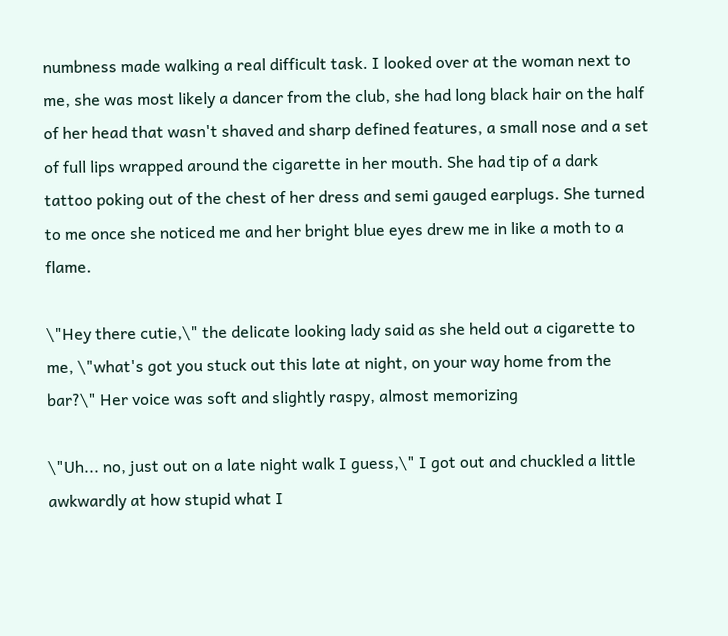numbness made walking a real difficult task. I looked over at the woman next to me, she was most likely a dancer from the club, she had long black hair on the half of her head that wasn't shaved and sharp defined features, a small nose and a set of full lips wrapped around the cigarette in her mouth. She had tip of a dark tattoo poking out of the chest of her dress and semi gauged earplugs. She turned to me once she noticed me and her bright blue eyes drew me in like a moth to a flame.

\"Hey there cutie,\" the delicate looking lady said as she held out a cigarette to me, \"what's got you stuck out this late at night, on your way home from the bar?\" Her voice was soft and slightly raspy, almost memorizing

\"Uh... no, just out on a late night walk I guess,\" I got out and chuckled a little awkwardly at how stupid what I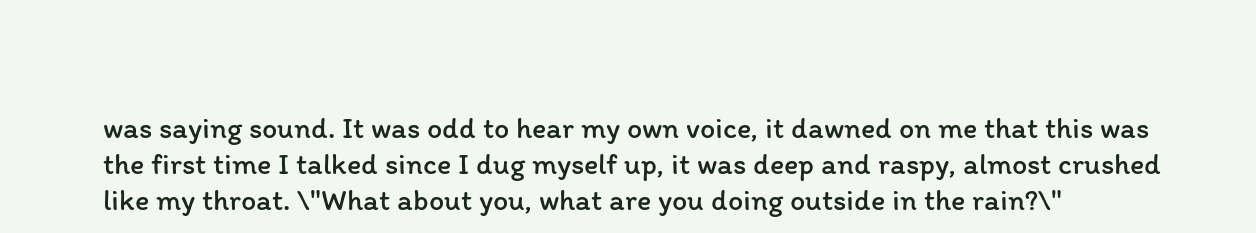was saying sound. It was odd to hear my own voice, it dawned on me that this was the first time I talked since I dug myself up, it was deep and raspy, almost crushed like my throat. \"What about you, what are you doing outside in the rain?\"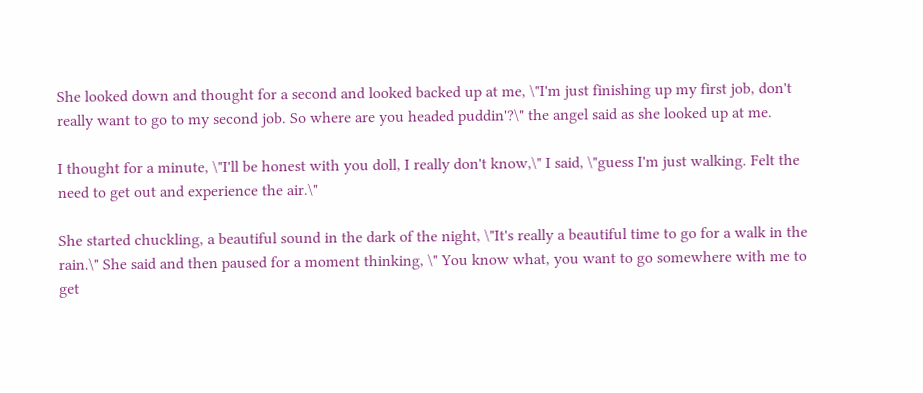She looked down and thought for a second and looked backed up at me, \"I'm just finishing up my first job, don't really want to go to my second job. So where are you headed puddin'?\" the angel said as she looked up at me.

I thought for a minute, \"I'll be honest with you doll, I really don't know,\" I said, \"guess I'm just walking. Felt the need to get out and experience the air.\"

She started chuckling, a beautiful sound in the dark of the night, \"It's really a beautiful time to go for a walk in the rain.\" She said and then paused for a moment thinking, \" You know what, you want to go somewhere with me to get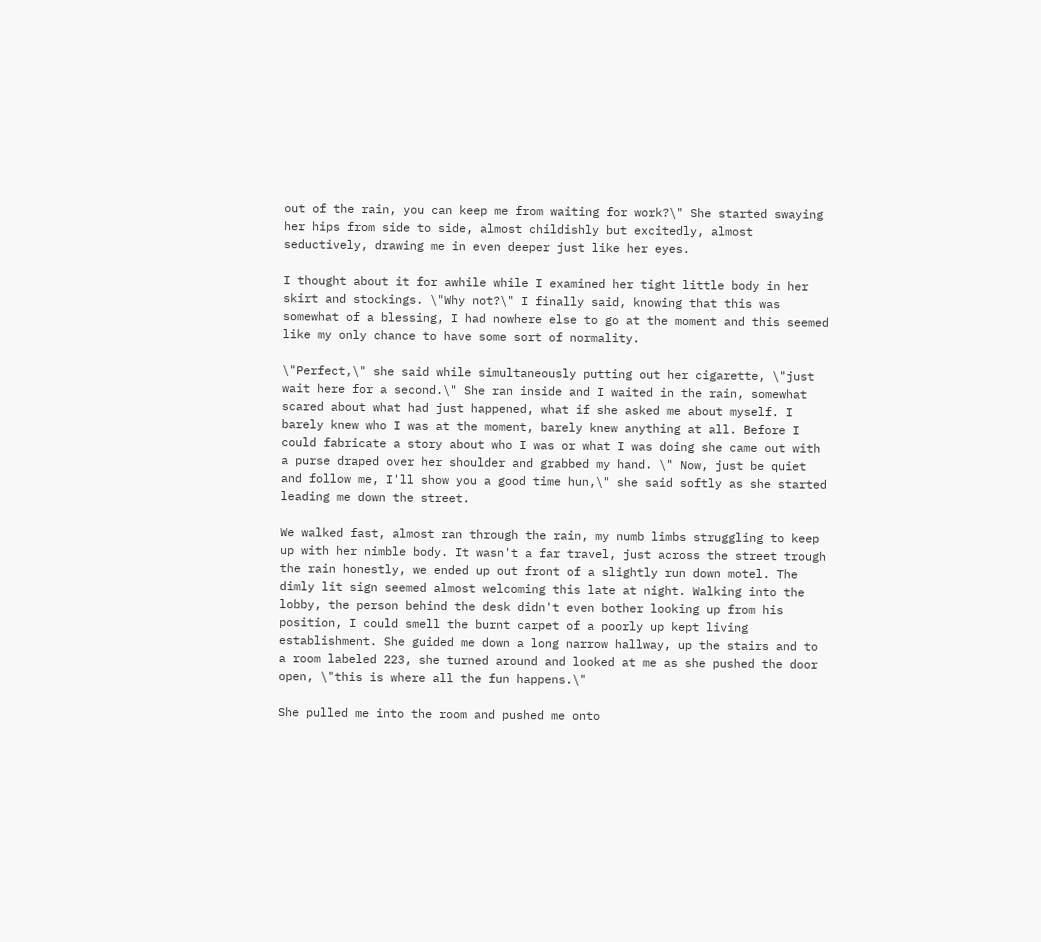out of the rain, you can keep me from waiting for work?\" She started swaying her hips from side to side, almost childishly but excitedly, almost seductively, drawing me in even deeper just like her eyes.

I thought about it for awhile while I examined her tight little body in her skirt and stockings. \"Why not?\" I finally said, knowing that this was somewhat of a blessing, I had nowhere else to go at the moment and this seemed like my only chance to have some sort of normality.

\"Perfect,\" she said while simultaneously putting out her cigarette, \"just wait here for a second.\" She ran inside and I waited in the rain, somewhat scared about what had just happened, what if she asked me about myself. I barely knew who I was at the moment, barely knew anything at all. Before I could fabricate a story about who I was or what I was doing she came out with a purse draped over her shoulder and grabbed my hand. \" Now, just be quiet and follow me, I'll show you a good time hun,\" she said softly as she started leading me down the street.

We walked fast, almost ran through the rain, my numb limbs struggling to keep up with her nimble body. It wasn't a far travel, just across the street trough the rain honestly, we ended up out front of a slightly run down motel. The dimly lit sign seemed almost welcoming this late at night. Walking into the lobby, the person behind the desk didn't even bother looking up from his position, I could smell the burnt carpet of a poorly up kept living establishment. She guided me down a long narrow hallway, up the stairs and to a room labeled 223, she turned around and looked at me as she pushed the door open, \"this is where all the fun happens.\"

She pulled me into the room and pushed me onto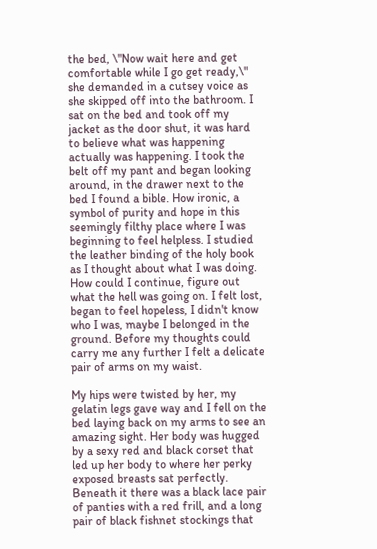the bed, \"Now wait here and get comfortable while I go get ready,\" she demanded in a cutsey voice as she skipped off into the bathroom. I sat on the bed and took off my jacket as the door shut, it was hard to believe what was happening actually was happening. I took the belt off my pant and began looking around, in the drawer next to the bed I found a bible. How ironic, a symbol of purity and hope in this seemingly filthy place where I was beginning to feel helpless. I studied the leather binding of the holy book as I thought about what I was doing. How could I continue, figure out what the hell was going on. I felt lost, began to feel hopeless, I didn't know who I was, maybe I belonged in the ground. Before my thoughts could carry me any further I felt a delicate pair of arms on my waist.

My hips were twisted by her, my gelatin legs gave way and I fell on the bed laying back on my arms to see an amazing sight. Her body was hugged by a sexy red and black corset that led up her body to where her perky exposed breasts sat perfectly. Beneath it there was a black lace pair of panties with a red frill, and a long pair of black fishnet stockings that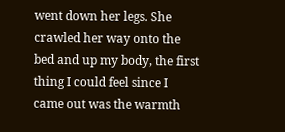went down her legs. She crawled her way onto the bed and up my body, the first thing I could feel since I came out was the warmth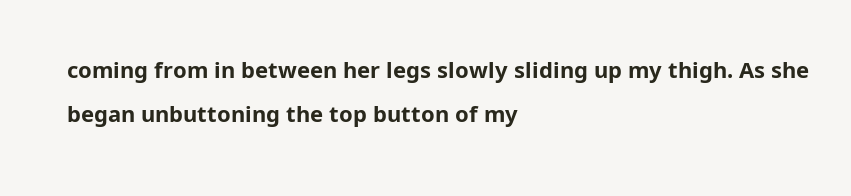coming from in between her legs slowly sliding up my thigh. As she began unbuttoning the top button of my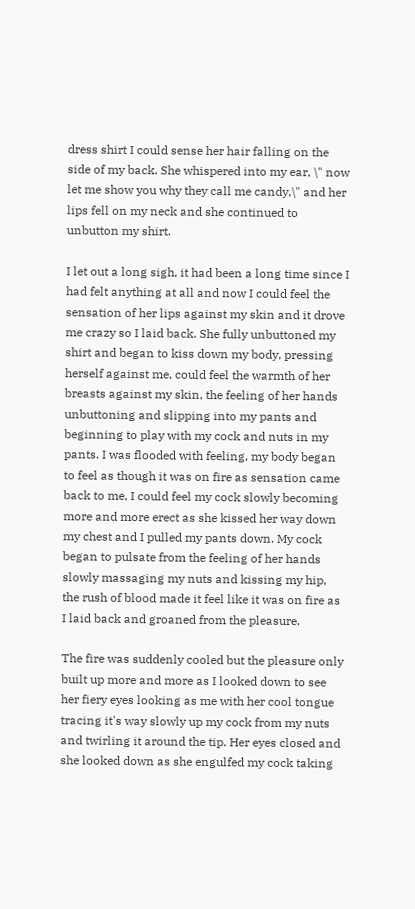dress shirt I could sense her hair falling on the side of my back. She whispered into my ear, \" now let me show you why they call me candy,\" and her lips fell on my neck and she continued to unbutton my shirt.

I let out a long sigh, it had been a long time since I had felt anything at all and now I could feel the sensation of her lips against my skin and it drove me crazy so I laid back. She fully unbuttoned my shirt and began to kiss down my body, pressing herself against me, could feel the warmth of her breasts against my skin, the feeling of her hands unbuttoning and slipping into my pants and beginning to play with my cock and nuts in my pants. I was flooded with feeling, my body began to feel as though it was on fire as sensation came back to me, I could feel my cock slowly becoming more and more erect as she kissed her way down my chest and I pulled my pants down. My cock began to pulsate from the feeling of her hands slowly massaging my nuts and kissing my hip, the rush of blood made it feel like it was on fire as I laid back and groaned from the pleasure.

The fire was suddenly cooled but the pleasure only built up more and more as I looked down to see her fiery eyes looking as me with her cool tongue tracing it's way slowly up my cock from my nuts and twirling it around the tip. Her eyes closed and she looked down as she engulfed my cock taking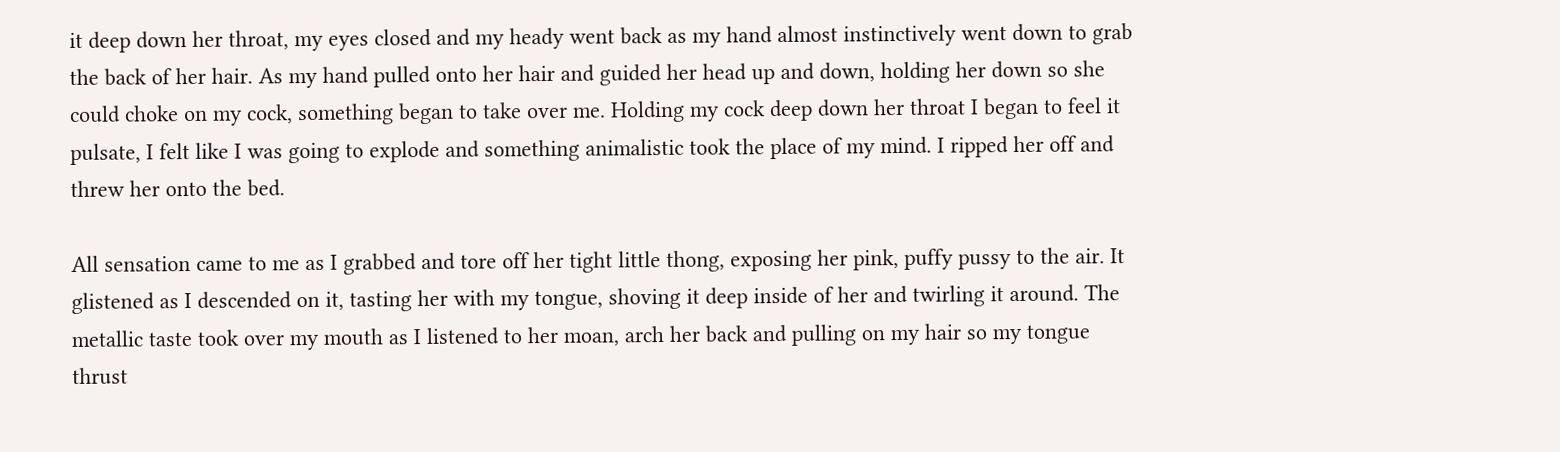it deep down her throat, my eyes closed and my heady went back as my hand almost instinctively went down to grab the back of her hair. As my hand pulled onto her hair and guided her head up and down, holding her down so she could choke on my cock, something began to take over me. Holding my cock deep down her throat I began to feel it pulsate, I felt like I was going to explode and something animalistic took the place of my mind. I ripped her off and threw her onto the bed.

All sensation came to me as I grabbed and tore off her tight little thong, exposing her pink, puffy pussy to the air. It glistened as I descended on it, tasting her with my tongue, shoving it deep inside of her and twirling it around. The metallic taste took over my mouth as I listened to her moan, arch her back and pulling on my hair so my tongue thrust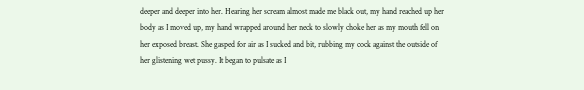deeper and deeper into her. Hearing her scream almost made me black out, my hand reached up her body as I moved up, my hand wrapped around her neck to slowly choke her as my mouth fell on her exposed breast. She gasped for air as I sucked and bit, rubbing my cock against the outside of her glistening wet pussy. It began to pulsate as I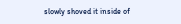slowly shoved it inside of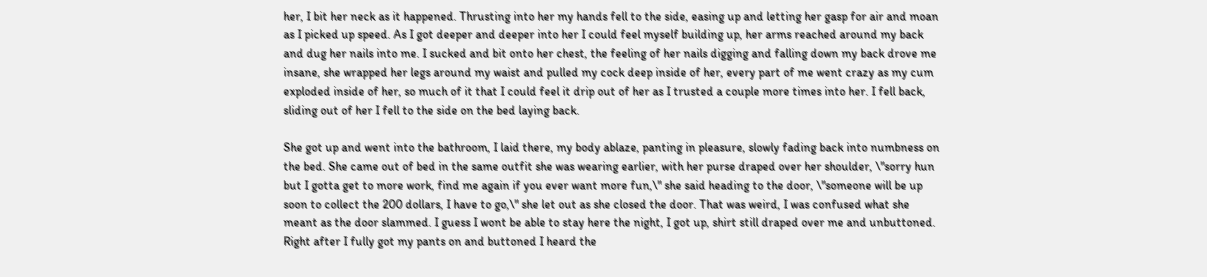her, I bit her neck as it happened. Thrusting into her my hands fell to the side, easing up and letting her gasp for air and moan as I picked up speed. As I got deeper and deeper into her I could feel myself building up, her arms reached around my back and dug her nails into me. I sucked and bit onto her chest, the feeling of her nails digging and falling down my back drove me insane, she wrapped her legs around my waist and pulled my cock deep inside of her, every part of me went crazy as my cum exploded inside of her, so much of it that I could feel it drip out of her as I trusted a couple more times into her. I fell back, sliding out of her I fell to the side on the bed laying back.

She got up and went into the bathroom, I laid there, my body ablaze, panting in pleasure, slowly fading back into numbness on the bed. She came out of bed in the same outfit she was wearing earlier, with her purse draped over her shoulder, \"sorry hun but I gotta get to more work, find me again if you ever want more fun,\" she said heading to the door, \"someone will be up soon to collect the 200 dollars, I have to go,\" she let out as she closed the door. That was weird, I was confused what she meant as the door slammed. I guess I wont be able to stay here the night, I got up, shirt still draped over me and unbuttoned. Right after I fully got my pants on and buttoned I heard the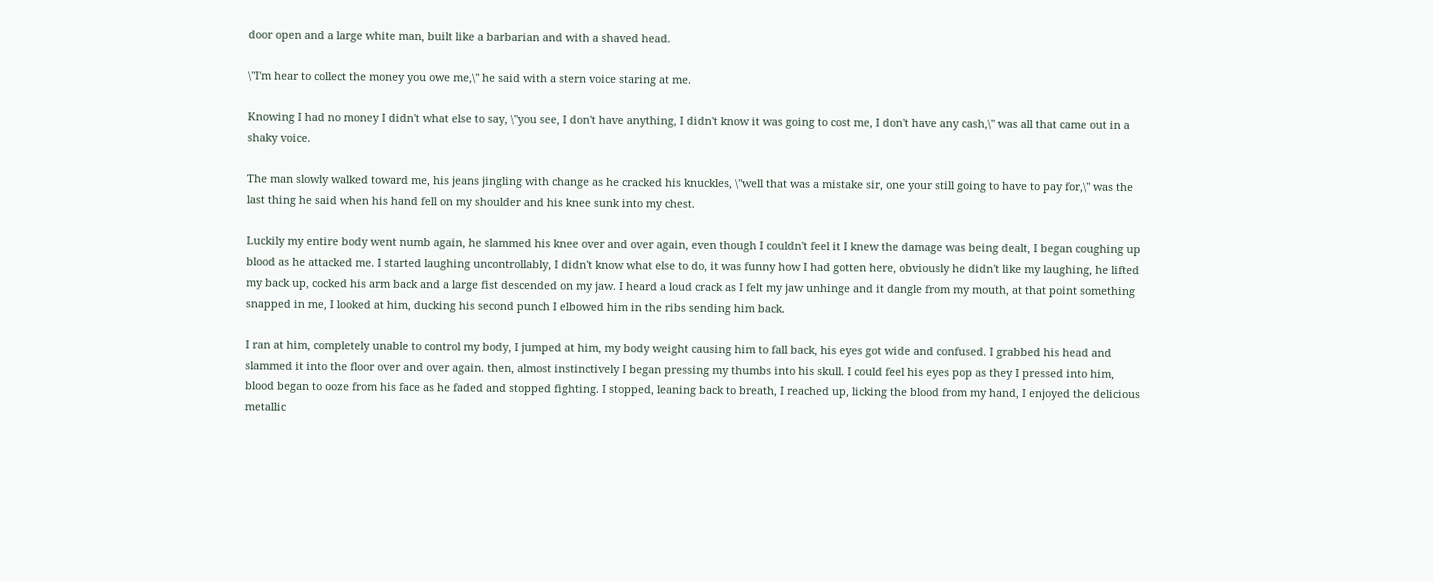door open and a large white man, built like a barbarian and with a shaved head.

\"I'm hear to collect the money you owe me,\" he said with a stern voice staring at me.

Knowing I had no money I didn't what else to say, \"you see, I don't have anything, I didn't know it was going to cost me, I don't have any cash,\" was all that came out in a shaky voice.

The man slowly walked toward me, his jeans jingling with change as he cracked his knuckles, \"well that was a mistake sir, one your still going to have to pay for,\" was the last thing he said when his hand fell on my shoulder and his knee sunk into my chest.

Luckily my entire body went numb again, he slammed his knee over and over again, even though I couldn't feel it I knew the damage was being dealt, I began coughing up blood as he attacked me. I started laughing uncontrollably, I didn't know what else to do, it was funny how I had gotten here, obviously he didn't like my laughing, he lifted my back up, cocked his arm back and a large fist descended on my jaw. I heard a loud crack as I felt my jaw unhinge and it dangle from my mouth, at that point something snapped in me, I looked at him, ducking his second punch I elbowed him in the ribs sending him back.

I ran at him, completely unable to control my body, I jumped at him, my body weight causing him to fall back, his eyes got wide and confused. I grabbed his head and slammed it into the floor over and over again. then, almost instinctively I began pressing my thumbs into his skull. I could feel his eyes pop as they I pressed into him, blood began to ooze from his face as he faded and stopped fighting. I stopped, leaning back to breath, I reached up, licking the blood from my hand, I enjoyed the delicious metallic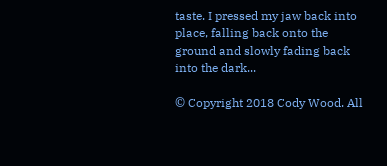taste. I pressed my jaw back into place, falling back onto the ground and slowly fading back into the dark...

© Copyright 2018 Cody Wood. All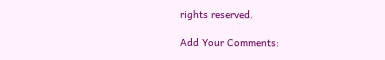rights reserved.

Add Your Comments: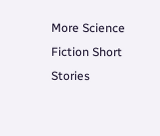More Science Fiction Short Stories